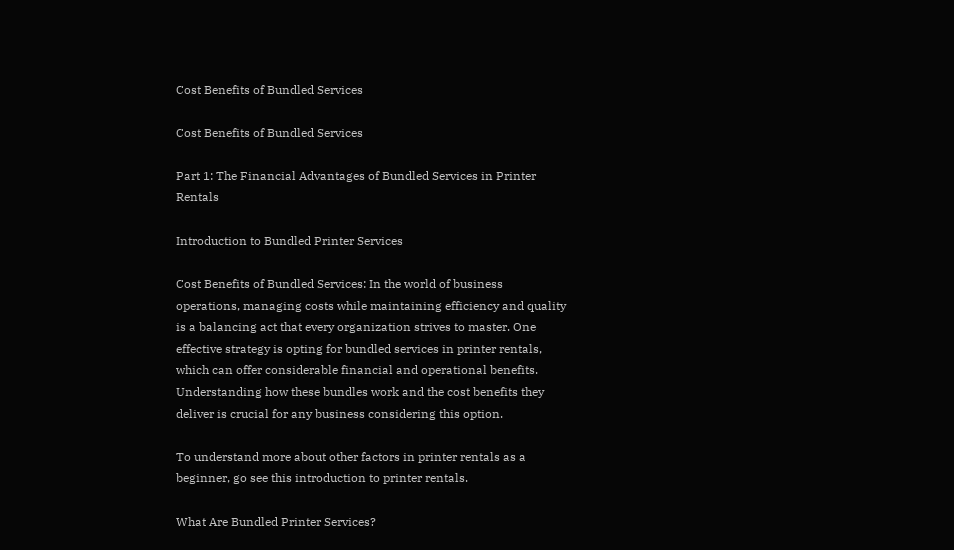Cost Benefits of Bundled Services

Cost Benefits of Bundled Services

Part 1: The Financial Advantages of Bundled Services in Printer Rentals

Introduction to Bundled Printer Services

Cost Benefits of Bundled Services: In the world of business operations, managing costs while maintaining efficiency and quality is a balancing act that every organization strives to master. One effective strategy is opting for bundled services in printer rentals, which can offer considerable financial and operational benefits. Understanding how these bundles work and the cost benefits they deliver is crucial for any business considering this option.

To understand more about other factors in printer rentals as a beginner, go see this introduction to printer rentals.

What Are Bundled Printer Services?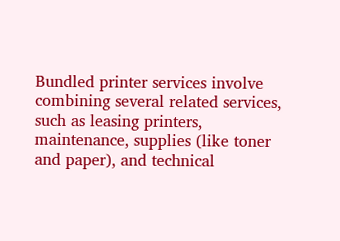Bundled printer services involve combining several related services, such as leasing printers, maintenance, supplies (like toner and paper), and technical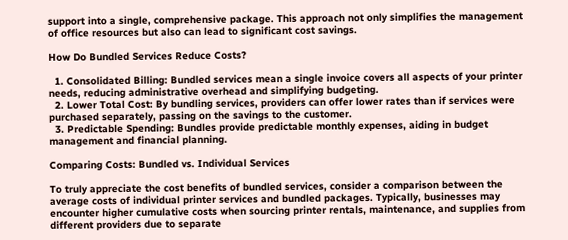support into a single, comprehensive package. This approach not only simplifies the management of office resources but also can lead to significant cost savings.

How Do Bundled Services Reduce Costs?

  1. Consolidated Billing: Bundled services mean a single invoice covers all aspects of your printer needs, reducing administrative overhead and simplifying budgeting.
  2. Lower Total Cost: By bundling services, providers can offer lower rates than if services were purchased separately, passing on the savings to the customer.
  3. Predictable Spending: Bundles provide predictable monthly expenses, aiding in budget management and financial planning.

Comparing Costs: Bundled vs. Individual Services

To truly appreciate the cost benefits of bundled services, consider a comparison between the average costs of individual printer services and bundled packages. Typically, businesses may encounter higher cumulative costs when sourcing printer rentals, maintenance, and supplies from different providers due to separate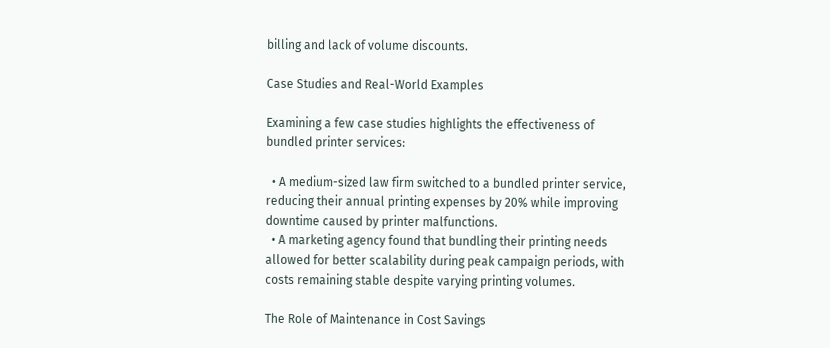billing and lack of volume discounts.

Case Studies and Real-World Examples

Examining a few case studies highlights the effectiveness of bundled printer services:

  • A medium-sized law firm switched to a bundled printer service, reducing their annual printing expenses by 20% while improving downtime caused by printer malfunctions.
  • A marketing agency found that bundling their printing needs allowed for better scalability during peak campaign periods, with costs remaining stable despite varying printing volumes.

The Role of Maintenance in Cost Savings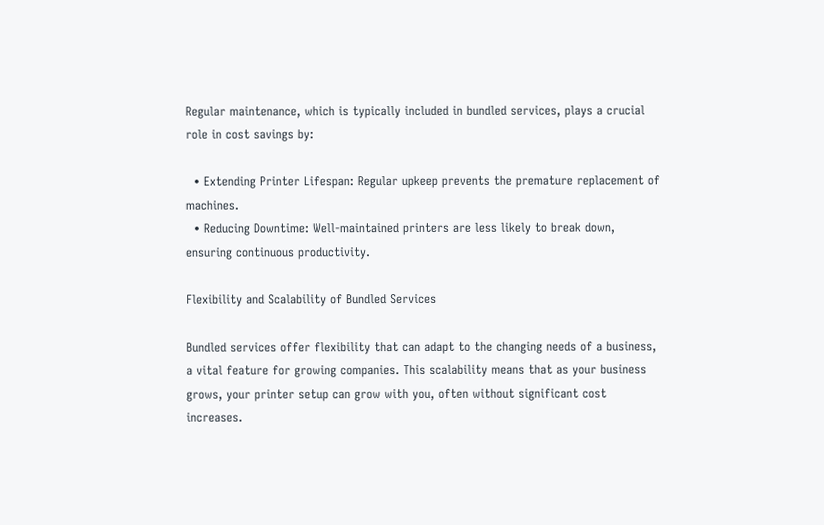Regular maintenance, which is typically included in bundled services, plays a crucial role in cost savings by:

  • Extending Printer Lifespan: Regular upkeep prevents the premature replacement of machines.
  • Reducing Downtime: Well-maintained printers are less likely to break down, ensuring continuous productivity.

Flexibility and Scalability of Bundled Services

Bundled services offer flexibility that can adapt to the changing needs of a business, a vital feature for growing companies. This scalability means that as your business grows, your printer setup can grow with you, often without significant cost increases.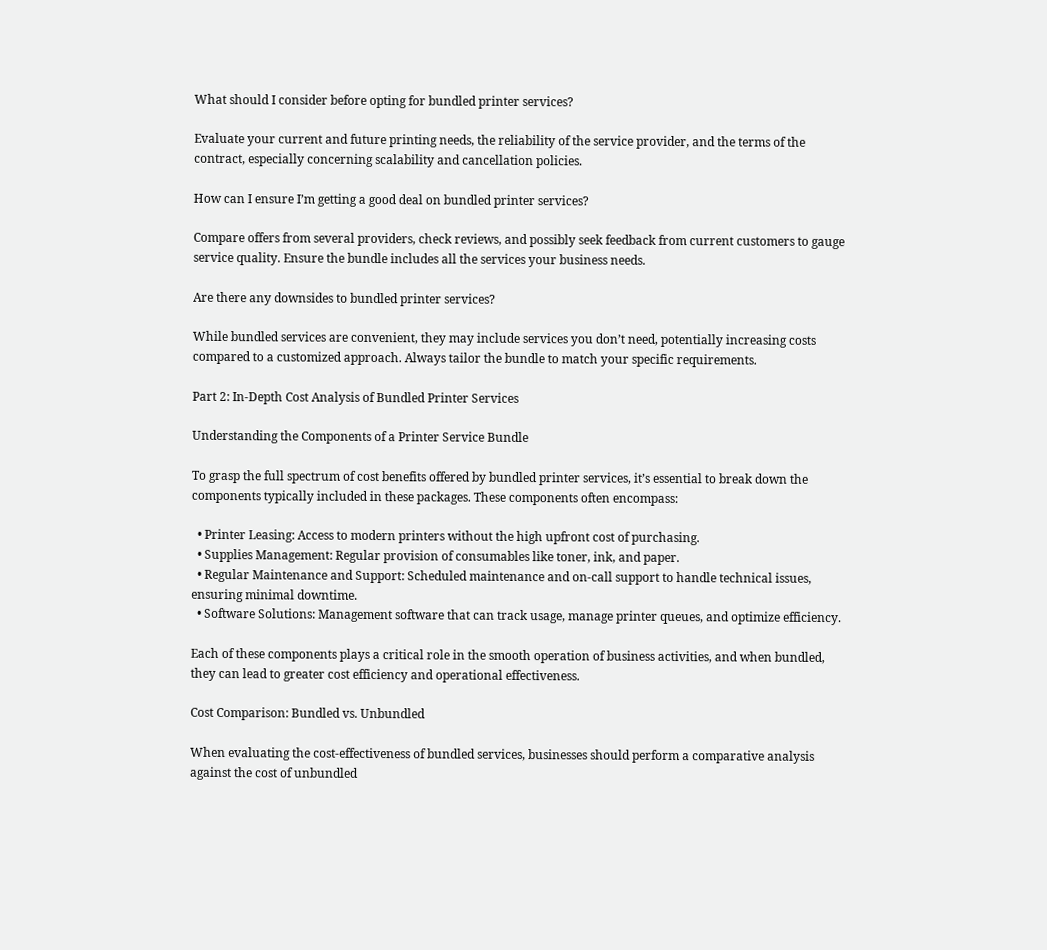What should I consider before opting for bundled printer services?

Evaluate your current and future printing needs, the reliability of the service provider, and the terms of the contract, especially concerning scalability and cancellation policies.

How can I ensure I’m getting a good deal on bundled printer services?

Compare offers from several providers, check reviews, and possibly seek feedback from current customers to gauge service quality. Ensure the bundle includes all the services your business needs.

Are there any downsides to bundled printer services?

While bundled services are convenient, they may include services you don’t need, potentially increasing costs compared to a customized approach. Always tailor the bundle to match your specific requirements.

Part 2: In-Depth Cost Analysis of Bundled Printer Services

Understanding the Components of a Printer Service Bundle

To grasp the full spectrum of cost benefits offered by bundled printer services, it’s essential to break down the components typically included in these packages. These components often encompass:

  • Printer Leasing: Access to modern printers without the high upfront cost of purchasing.
  • Supplies Management: Regular provision of consumables like toner, ink, and paper.
  • Regular Maintenance and Support: Scheduled maintenance and on-call support to handle technical issues, ensuring minimal downtime.
  • Software Solutions: Management software that can track usage, manage printer queues, and optimize efficiency.

Each of these components plays a critical role in the smooth operation of business activities, and when bundled, they can lead to greater cost efficiency and operational effectiveness.

Cost Comparison: Bundled vs. Unbundled

When evaluating the cost-effectiveness of bundled services, businesses should perform a comparative analysis against the cost of unbundled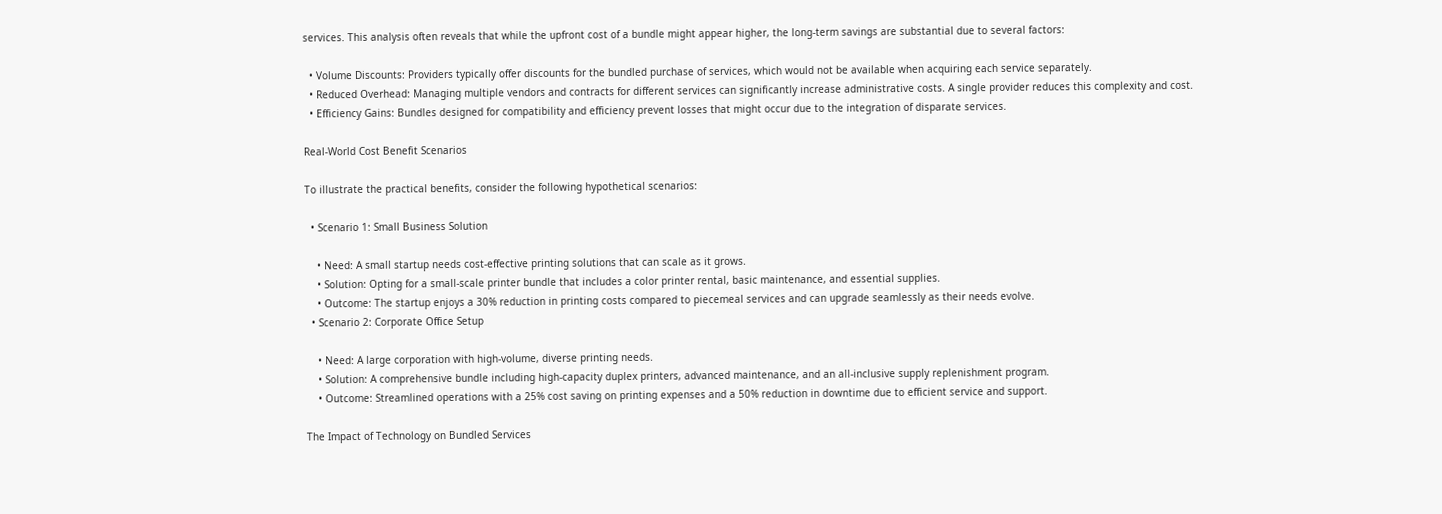services. This analysis often reveals that while the upfront cost of a bundle might appear higher, the long-term savings are substantial due to several factors:

  • Volume Discounts: Providers typically offer discounts for the bundled purchase of services, which would not be available when acquiring each service separately.
  • Reduced Overhead: Managing multiple vendors and contracts for different services can significantly increase administrative costs. A single provider reduces this complexity and cost.
  • Efficiency Gains: Bundles designed for compatibility and efficiency prevent losses that might occur due to the integration of disparate services.

Real-World Cost Benefit Scenarios

To illustrate the practical benefits, consider the following hypothetical scenarios:

  • Scenario 1: Small Business Solution

    • Need: A small startup needs cost-effective printing solutions that can scale as it grows.
    • Solution: Opting for a small-scale printer bundle that includes a color printer rental, basic maintenance, and essential supplies.
    • Outcome: The startup enjoys a 30% reduction in printing costs compared to piecemeal services and can upgrade seamlessly as their needs evolve.
  • Scenario 2: Corporate Office Setup

    • Need: A large corporation with high-volume, diverse printing needs.
    • Solution: A comprehensive bundle including high-capacity duplex printers, advanced maintenance, and an all-inclusive supply replenishment program.
    • Outcome: Streamlined operations with a 25% cost saving on printing expenses and a 50% reduction in downtime due to efficient service and support.

The Impact of Technology on Bundled Services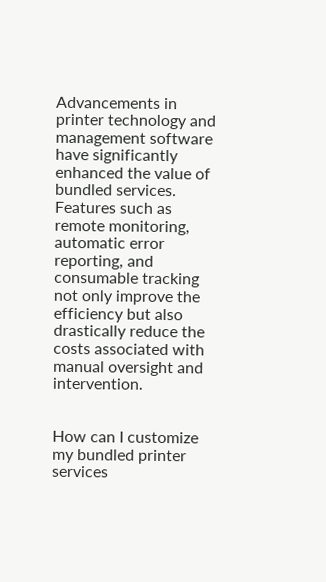Advancements in printer technology and management software have significantly enhanced the value of bundled services. Features such as remote monitoring, automatic error reporting, and consumable tracking not only improve the efficiency but also drastically reduce the costs associated with manual oversight and intervention.


How can I customize my bundled printer services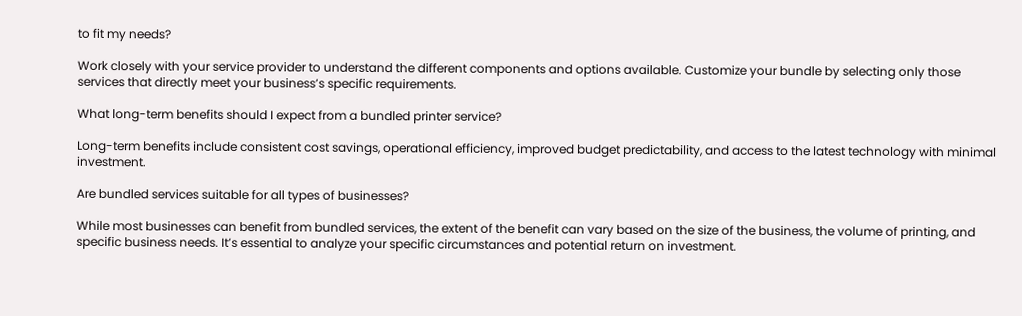to fit my needs?

Work closely with your service provider to understand the different components and options available. Customize your bundle by selecting only those services that directly meet your business’s specific requirements.

What long-term benefits should I expect from a bundled printer service?

Long-term benefits include consistent cost savings, operational efficiency, improved budget predictability, and access to the latest technology with minimal investment.

Are bundled services suitable for all types of businesses?

While most businesses can benefit from bundled services, the extent of the benefit can vary based on the size of the business, the volume of printing, and specific business needs. It’s essential to analyze your specific circumstances and potential return on investment.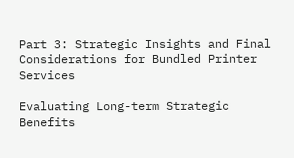Part 3: Strategic Insights and Final Considerations for Bundled Printer Services

Evaluating Long-term Strategic Benefits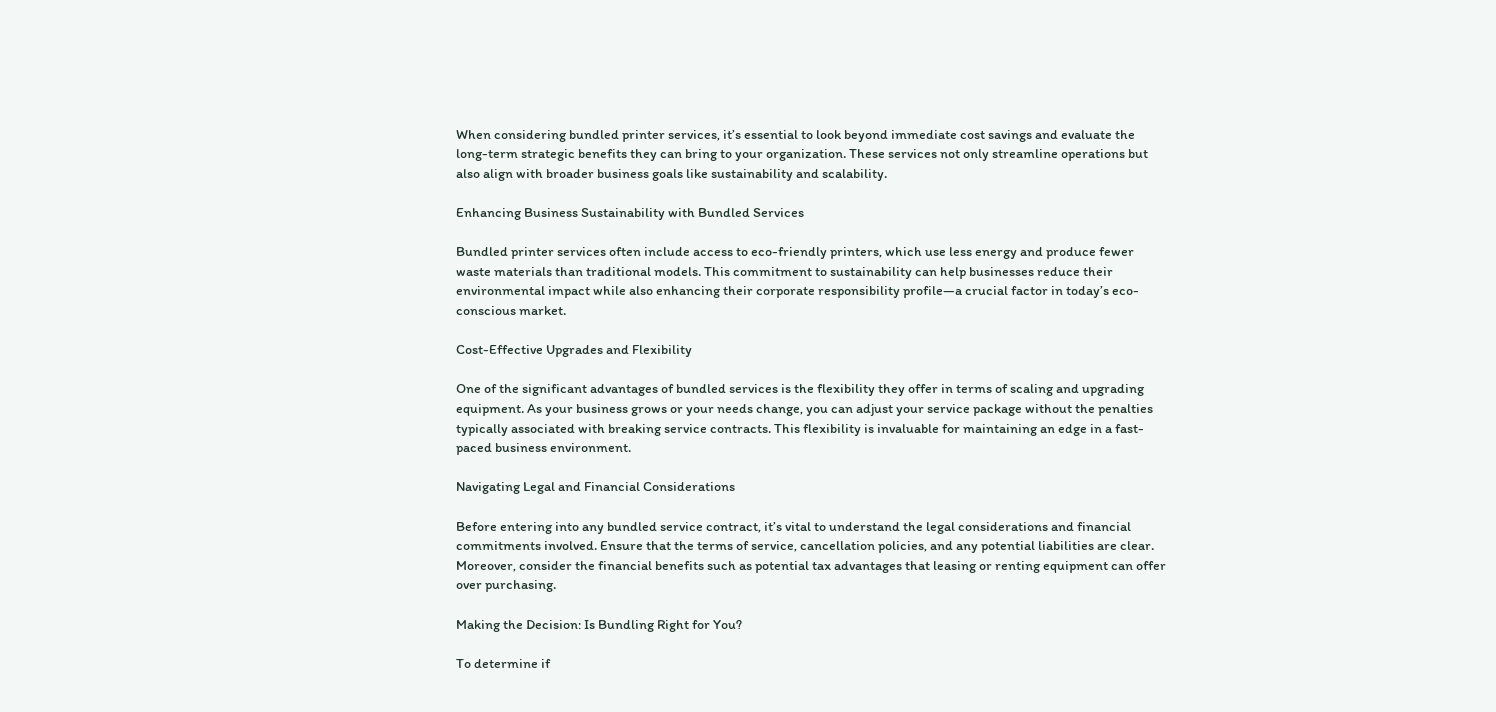When considering bundled printer services, it’s essential to look beyond immediate cost savings and evaluate the long-term strategic benefits they can bring to your organization. These services not only streamline operations but also align with broader business goals like sustainability and scalability.

Enhancing Business Sustainability with Bundled Services

Bundled printer services often include access to eco-friendly printers, which use less energy and produce fewer waste materials than traditional models. This commitment to sustainability can help businesses reduce their environmental impact while also enhancing their corporate responsibility profile—a crucial factor in today’s eco-conscious market.

Cost-Effective Upgrades and Flexibility

One of the significant advantages of bundled services is the flexibility they offer in terms of scaling and upgrading equipment. As your business grows or your needs change, you can adjust your service package without the penalties typically associated with breaking service contracts. This flexibility is invaluable for maintaining an edge in a fast-paced business environment.

Navigating Legal and Financial Considerations

Before entering into any bundled service contract, it’s vital to understand the legal considerations and financial commitments involved. Ensure that the terms of service, cancellation policies, and any potential liabilities are clear. Moreover, consider the financial benefits such as potential tax advantages that leasing or renting equipment can offer over purchasing.

Making the Decision: Is Bundling Right for You?

To determine if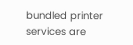bundled printer services are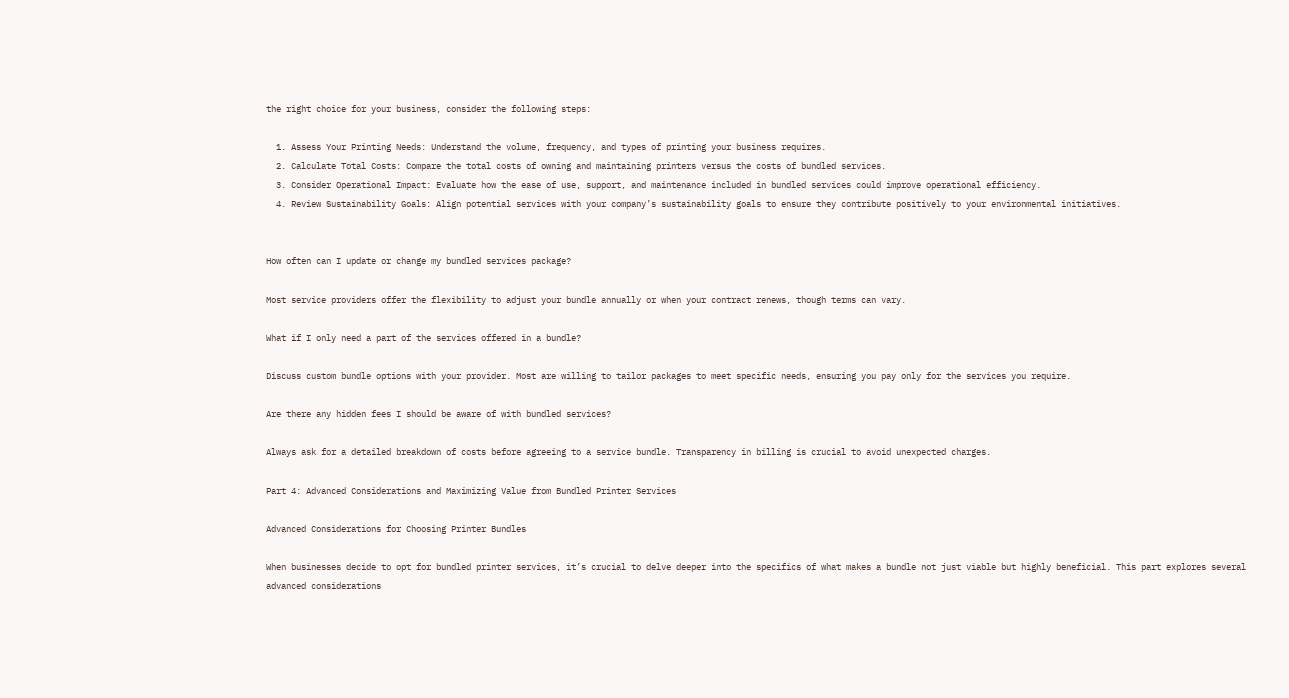the right choice for your business, consider the following steps:

  1. Assess Your Printing Needs: Understand the volume, frequency, and types of printing your business requires.
  2. Calculate Total Costs: Compare the total costs of owning and maintaining printers versus the costs of bundled services.
  3. Consider Operational Impact: Evaluate how the ease of use, support, and maintenance included in bundled services could improve operational efficiency.
  4. Review Sustainability Goals: Align potential services with your company’s sustainability goals to ensure they contribute positively to your environmental initiatives.


How often can I update or change my bundled services package?

Most service providers offer the flexibility to adjust your bundle annually or when your contract renews, though terms can vary.

What if I only need a part of the services offered in a bundle?

Discuss custom bundle options with your provider. Most are willing to tailor packages to meet specific needs, ensuring you pay only for the services you require.

Are there any hidden fees I should be aware of with bundled services?

Always ask for a detailed breakdown of costs before agreeing to a service bundle. Transparency in billing is crucial to avoid unexpected charges.

Part 4: Advanced Considerations and Maximizing Value from Bundled Printer Services

Advanced Considerations for Choosing Printer Bundles

When businesses decide to opt for bundled printer services, it’s crucial to delve deeper into the specifics of what makes a bundle not just viable but highly beneficial. This part explores several advanced considerations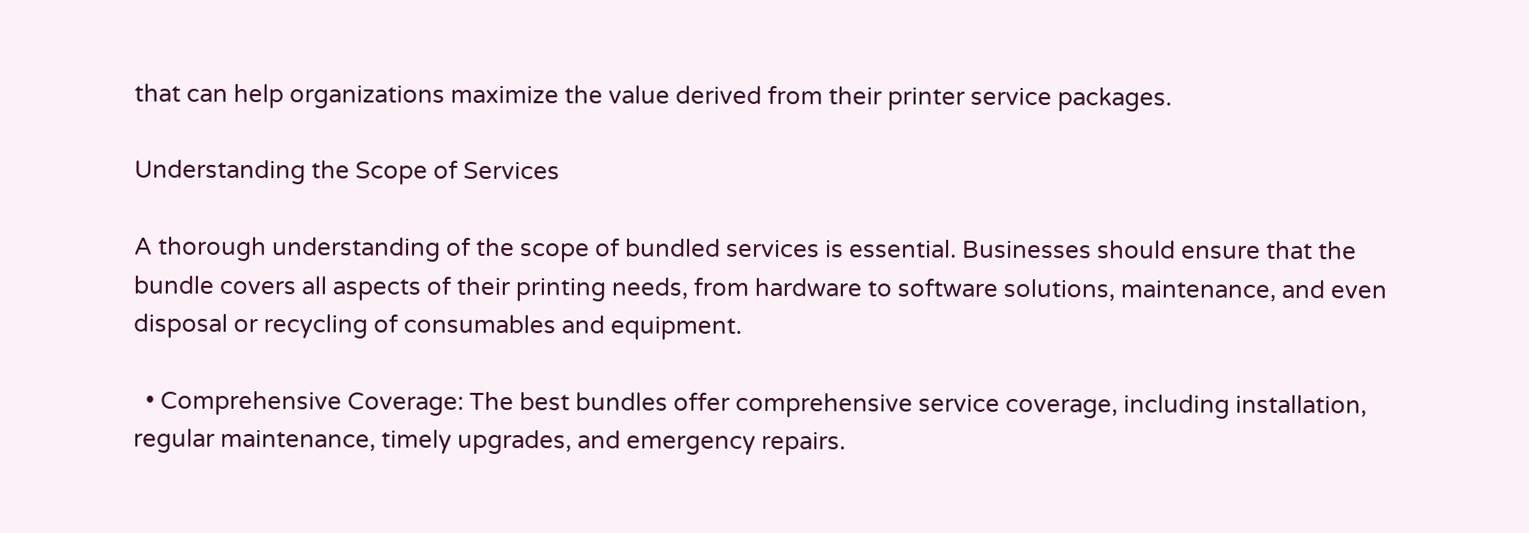that can help organizations maximize the value derived from their printer service packages.

Understanding the Scope of Services

A thorough understanding of the scope of bundled services is essential. Businesses should ensure that the bundle covers all aspects of their printing needs, from hardware to software solutions, maintenance, and even disposal or recycling of consumables and equipment.

  • Comprehensive Coverage: The best bundles offer comprehensive service coverage, including installation, regular maintenance, timely upgrades, and emergency repairs.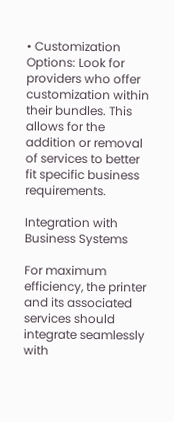• Customization Options: Look for providers who offer customization within their bundles. This allows for the addition or removal of services to better fit specific business requirements.

Integration with Business Systems

For maximum efficiency, the printer and its associated services should integrate seamlessly with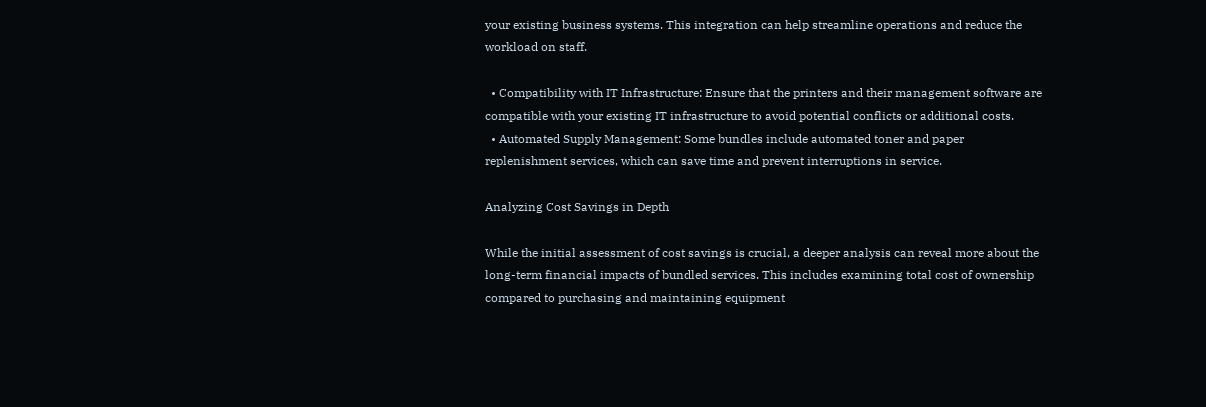your existing business systems. This integration can help streamline operations and reduce the workload on staff.

  • Compatibility with IT Infrastructure: Ensure that the printers and their management software are compatible with your existing IT infrastructure to avoid potential conflicts or additional costs.
  • Automated Supply Management: Some bundles include automated toner and paper replenishment services, which can save time and prevent interruptions in service.

Analyzing Cost Savings in Depth

While the initial assessment of cost savings is crucial, a deeper analysis can reveal more about the long-term financial impacts of bundled services. This includes examining total cost of ownership compared to purchasing and maintaining equipment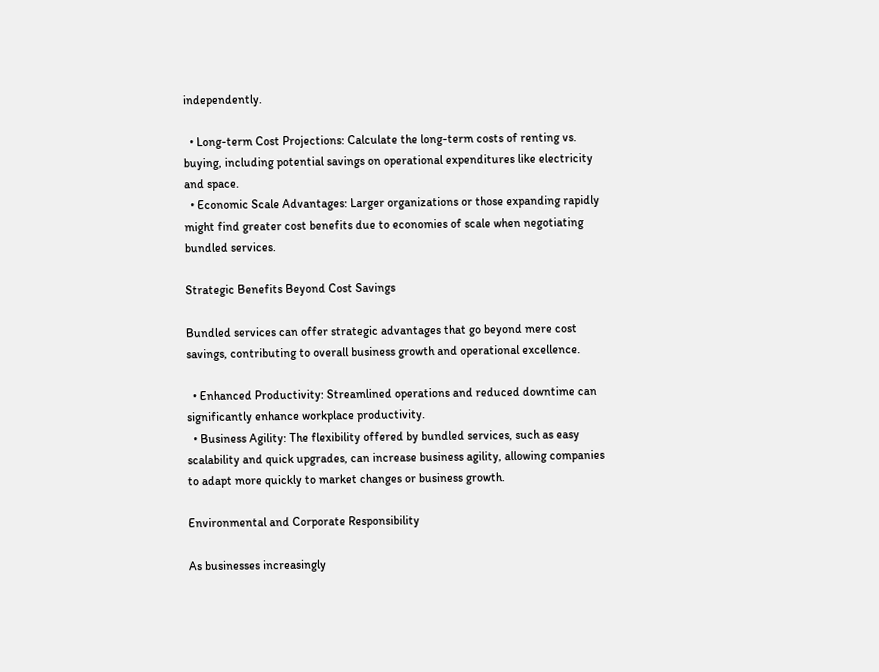independently.

  • Long-term Cost Projections: Calculate the long-term costs of renting vs. buying, including potential savings on operational expenditures like electricity and space.
  • Economic Scale Advantages: Larger organizations or those expanding rapidly might find greater cost benefits due to economies of scale when negotiating bundled services.

Strategic Benefits Beyond Cost Savings

Bundled services can offer strategic advantages that go beyond mere cost savings, contributing to overall business growth and operational excellence.

  • Enhanced Productivity: Streamlined operations and reduced downtime can significantly enhance workplace productivity.
  • Business Agility: The flexibility offered by bundled services, such as easy scalability and quick upgrades, can increase business agility, allowing companies to adapt more quickly to market changes or business growth.

Environmental and Corporate Responsibility

As businesses increasingly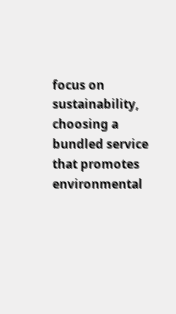focus on sustainability, choosing a bundled service that promotes environmental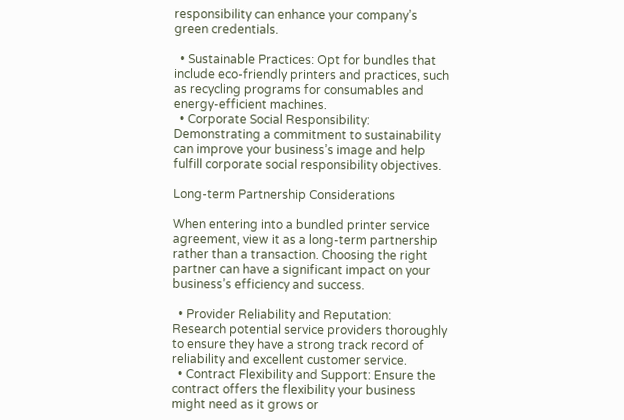responsibility can enhance your company’s green credentials.

  • Sustainable Practices: Opt for bundles that include eco-friendly printers and practices, such as recycling programs for consumables and energy-efficient machines.
  • Corporate Social Responsibility: Demonstrating a commitment to sustainability can improve your business’s image and help fulfill corporate social responsibility objectives.

Long-term Partnership Considerations

When entering into a bundled printer service agreement, view it as a long-term partnership rather than a transaction. Choosing the right partner can have a significant impact on your business’s efficiency and success.

  • Provider Reliability and Reputation: Research potential service providers thoroughly to ensure they have a strong track record of reliability and excellent customer service.
  • Contract Flexibility and Support: Ensure the contract offers the flexibility your business might need as it grows or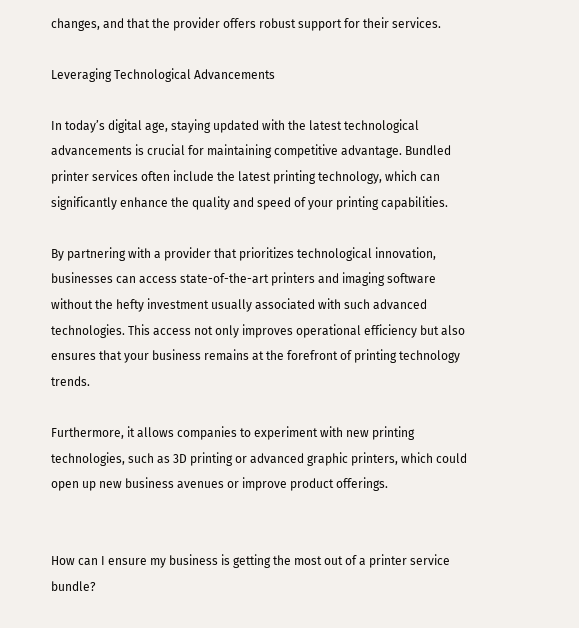changes, and that the provider offers robust support for their services.

Leveraging Technological Advancements

In today’s digital age, staying updated with the latest technological advancements is crucial for maintaining competitive advantage. Bundled printer services often include the latest printing technology, which can significantly enhance the quality and speed of your printing capabilities.

By partnering with a provider that prioritizes technological innovation, businesses can access state-of-the-art printers and imaging software without the hefty investment usually associated with such advanced technologies. This access not only improves operational efficiency but also ensures that your business remains at the forefront of printing technology trends.

Furthermore, it allows companies to experiment with new printing technologies, such as 3D printing or advanced graphic printers, which could open up new business avenues or improve product offerings.


How can I ensure my business is getting the most out of a printer service bundle?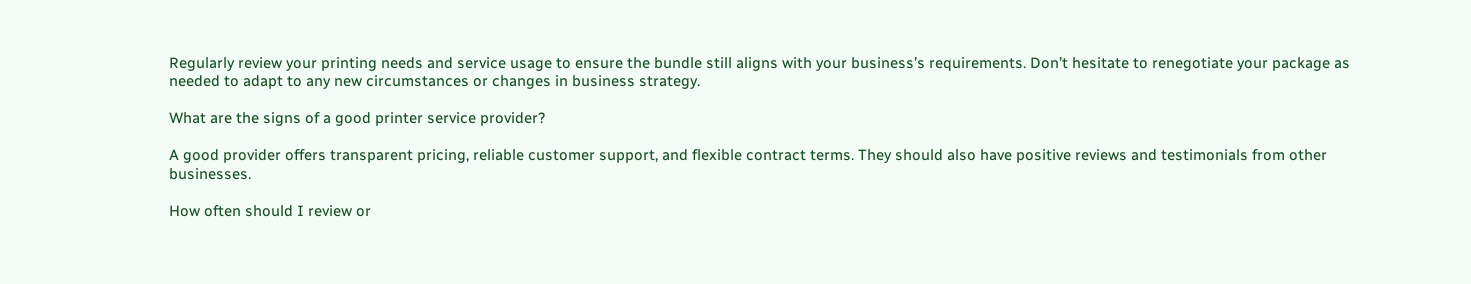Regularly review your printing needs and service usage to ensure the bundle still aligns with your business’s requirements. Don’t hesitate to renegotiate your package as needed to adapt to any new circumstances or changes in business strategy.

What are the signs of a good printer service provider?

A good provider offers transparent pricing, reliable customer support, and flexible contract terms. They should also have positive reviews and testimonials from other businesses.

How often should I review or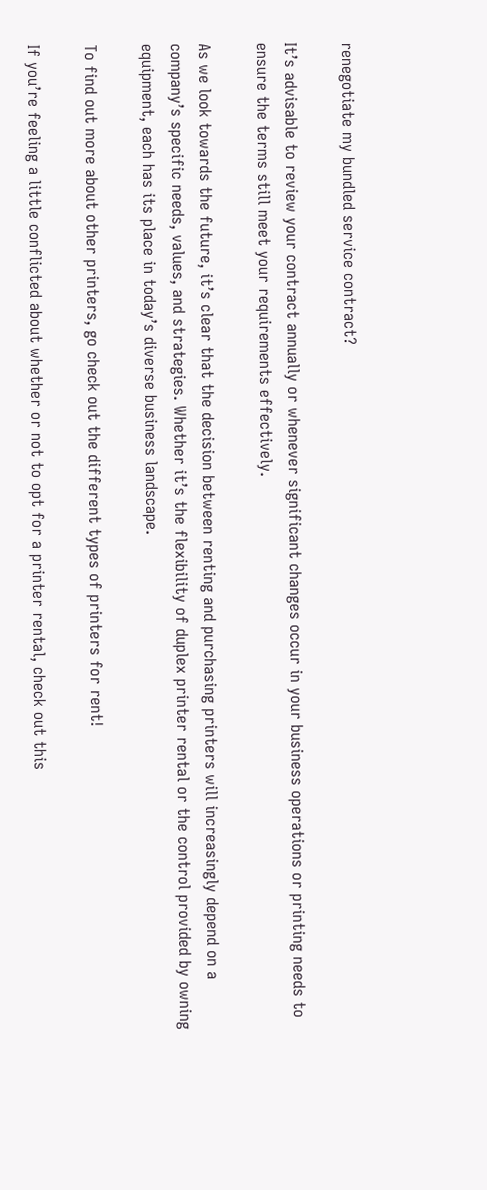renegotiate my bundled service contract?

It’s advisable to review your contract annually or whenever significant changes occur in your business operations or printing needs to ensure the terms still meet your requirements effectively.

As we look towards the future, it’s clear that the decision between renting and purchasing printers will increasingly depend on a company’s specific needs, values, and strategies. Whether it’s the flexibility of duplex printer rental or the control provided by owning equipment, each has its place in today’s diverse business landscape.

To find out more about other printers, go check out the different types of printers for rent!

If you’re feeling a little conflicted about whether or not to opt for a printer rental, check out this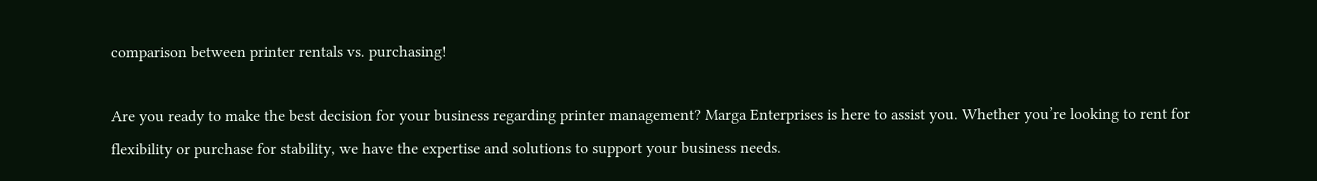comparison between printer rentals vs. purchasing!

Are you ready to make the best decision for your business regarding printer management? Marga Enterprises is here to assist you. Whether you’re looking to rent for flexibility or purchase for stability, we have the expertise and solutions to support your business needs.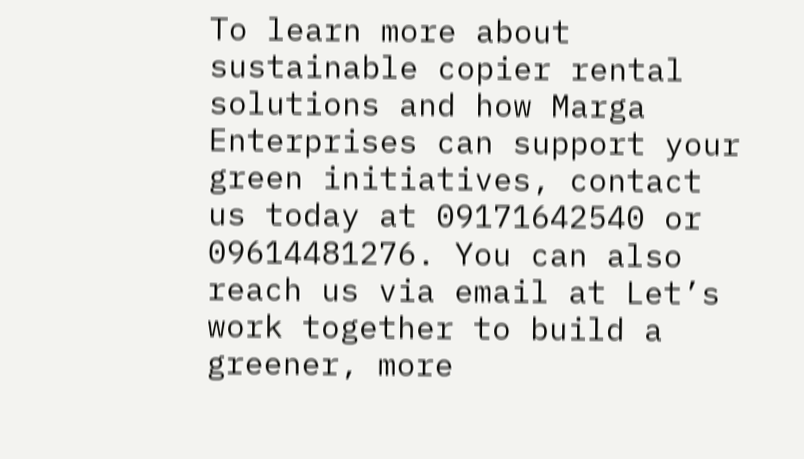To learn more about sustainable copier rental solutions and how Marga Enterprises can support your green initiatives, contact us today at 09171642540 or 09614481276. You can also reach us via email at Let’s work together to build a greener, more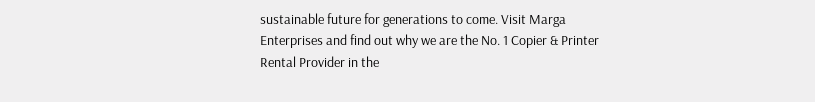sustainable future for generations to come. Visit Marga Enterprises and find out why we are the No. 1 Copier & Printer Rental Provider in the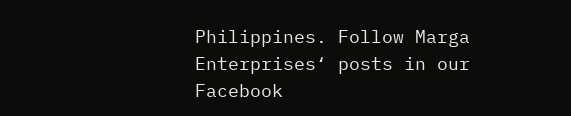Philippines. Follow Marga Enterprises‘ posts in our Facebook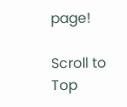page!

Scroll to Top